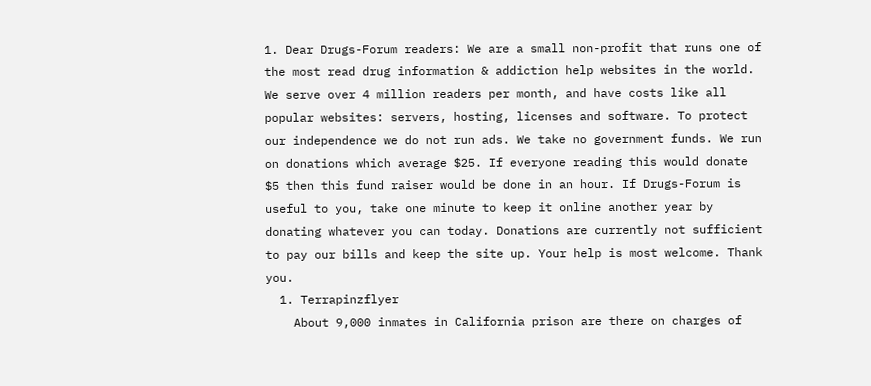1. Dear Drugs-Forum readers: We are a small non-profit that runs one of the most read drug information & addiction help websites in the world. We serve over 4 million readers per month, and have costs like all popular websites: servers, hosting, licenses and software. To protect our independence we do not run ads. We take no government funds. We run on donations which average $25. If everyone reading this would donate $5 then this fund raiser would be done in an hour. If Drugs-Forum is useful to you, take one minute to keep it online another year by donating whatever you can today. Donations are currently not sufficient to pay our bills and keep the site up. Your help is most welcome. Thank you.
  1. Terrapinzflyer
    About 9,000 inmates in California prison are there on charges of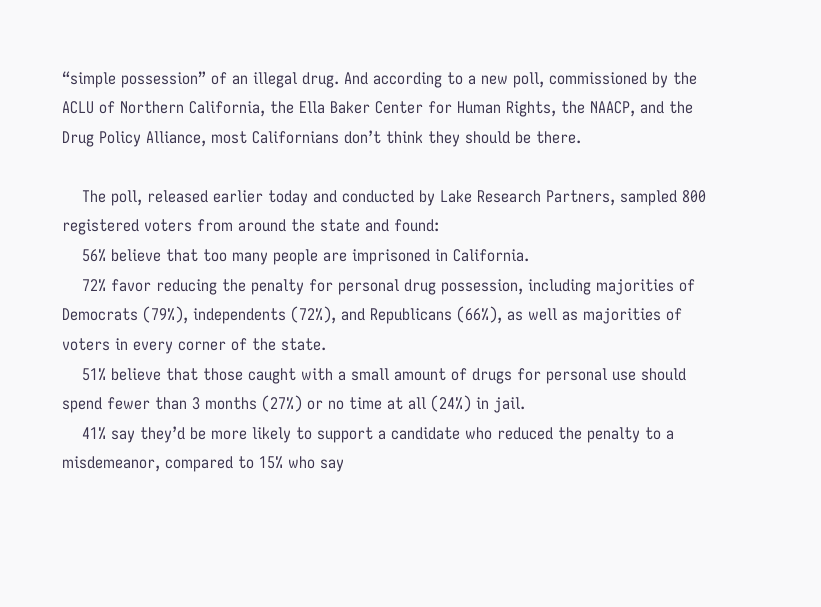“simple possession” of an illegal drug. And according to a new poll, commissioned by the ACLU of Northern California, the Ella Baker Center for Human Rights, the NAACP, and the Drug Policy Alliance, most Californians don’t think they should be there.

    The poll, released earlier today and conducted by Lake Research Partners, sampled 800 registered voters from around the state and found:
    56% believe that too many people are imprisoned in California.
    72% favor reducing the penalty for personal drug possession, including majorities of Democrats (79%), independents (72%), and Republicans (66%), as well as majorities of voters in every corner of the state.
    51% believe that those caught with a small amount of drugs for personal use should spend fewer than 3 months (27%) or no time at all (24%) in jail.
    41% say they’d be more likely to support a candidate who reduced the penalty to a misdemeanor, compared to 15% who say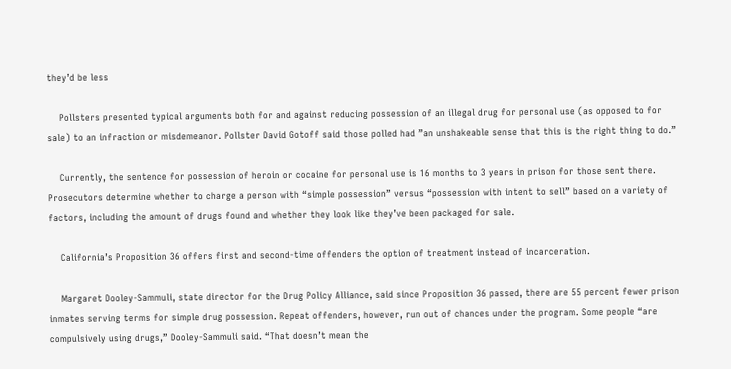they’d be less

    Pollsters presented typical arguments both for and against reducing possession of an illegal drug for personal use (as opposed to for sale) to an infraction or misdemeanor. Pollster David Gotoff said those polled had ”an unshakeable sense that this is the right thing to do.”

    Currently, the sentence for possession of heroin or cocaine for personal use is 16 months to 3 years in prison for those sent there. Prosecutors determine whether to charge a person with “simple possession” versus “possession with intent to sell” based on a variety of factors, including the amount of drugs found and whether they look like they’ve been packaged for sale.

    California’s Proposition 36 offers first and second-time offenders the option of treatment instead of incarceration.

    Margaret Dooley-Sammuli, state director for the Drug Policy Alliance, said since Proposition 36 passed, there are 55 percent fewer prison inmates serving terms for simple drug possession. Repeat offenders, however, run out of chances under the program. Some people “are compulsively using drugs,” Dooley-Sammuli said. “That doesn’t mean the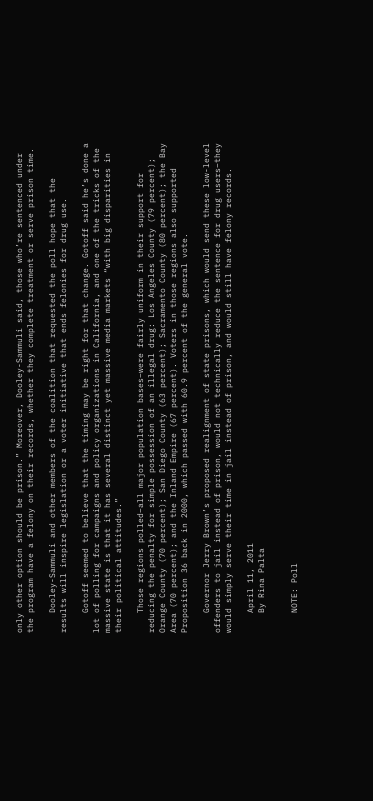only other option should be prison.” Moreover, Dooley-Sammuli said, those who’re sentenced under the program have a felony on their records, whether they complete treatment or serve prison time.

    Dooley-Sammuli and other members of the coalition that requested the poll hope that the results will inspire legislation or a voter initiative that ends felonies for drug use.

    Gotoff seemed to believe that the timing may be right for that change. Gotoff said he’s done a lot of polling for campaigns and policy organizations in California, and one of the tricks of the massive state is that it has several distinct yet massive media markets “with big disparities in their political attitudes.”

    Those regions polled–all major population bases–were fairly uniform in their support for reducing the penalty for simple possession of an illegal drug: Los Angeles County (79 percent); Orange County (70 percent); San Diego County (63 percent); Sacramento County (80 percent); the Bay Area (70 percent); and the Inland Empire (67 percent). Voters in those regions also supported Proposition 36 back in 2000, which passed with 60.9 percent of the general vote.

    Governor Jerry Brown’s proposed realignment of state prisons, which would send these low-level offenders to jail instead of prison, would not technically reduce the sentence for drug users–they would simply serve their time in jail instead of prison, and would still have felony records.

    April 11, 2011
    By Rina Palta


    NOTE: Poll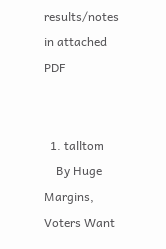results/notes in attached PDF


  1. talltom
    By Huge Margins, Voters Want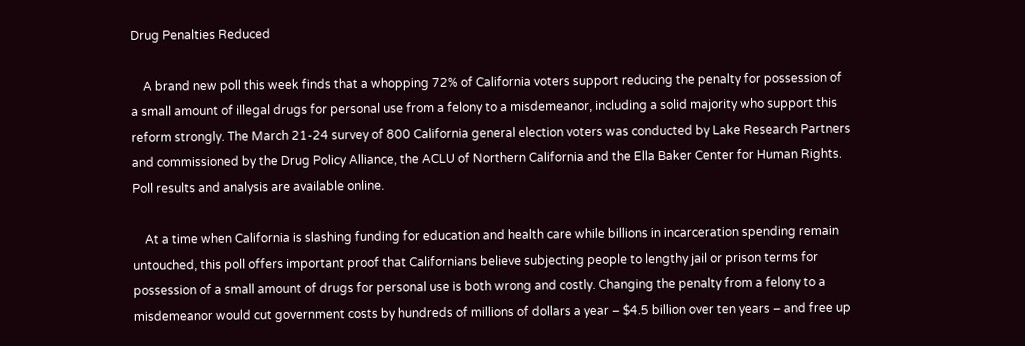Drug Penalties Reduced

    A brand new poll this week finds that a whopping 72% of California voters support reducing the penalty for possession of a small amount of illegal drugs for personal use from a felony to a misdemeanor, including a solid majority who support this reform strongly. The March 21-24 survey of 800 California general election voters was conducted by Lake Research Partners and commissioned by the Drug Policy Alliance, the ACLU of Northern California and the Ella Baker Center for Human Rights. Poll results and analysis are available online.

    At a time when California is slashing funding for education and health care while billions in incarceration spending remain untouched, this poll offers important proof that Californians believe subjecting people to lengthy jail or prison terms for possession of a small amount of drugs for personal use is both wrong and costly. Changing the penalty from a felony to a misdemeanor would cut government costs by hundreds of millions of dollars a year – $4.5 billion over ten years – and free up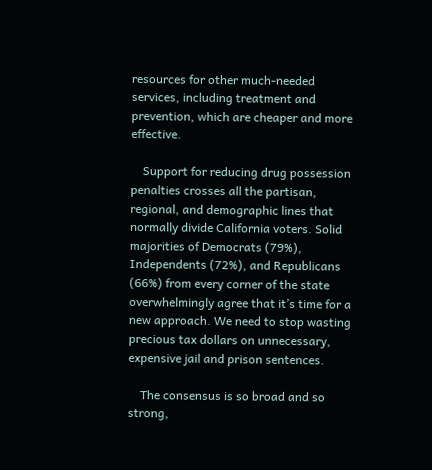resources for other much-needed services, including treatment and prevention, which are cheaper and more effective.

    Support for reducing drug possession penalties crosses all the partisan, regional, and demographic lines that normally divide California voters. Solid majorities of Democrats (79%), Independents (72%), and Republicans (66%) from every corner of the state overwhelmingly agree that it’s time for a new approach. We need to stop wasting precious tax dollars on unnecessary, expensive jail and prison sentences.

    The consensus is so broad and so strong,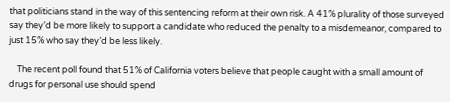that politicians stand in the way of this sentencing reform at their own risk. A 41% plurality of those surveyed say they’d be more likely to support a candidate who reduced the penalty to a misdemeanor, compared to just 15% who say they’d be less likely.

    The recent poll found that 51% of California voters believe that people caught with a small amount of drugs for personal use should spend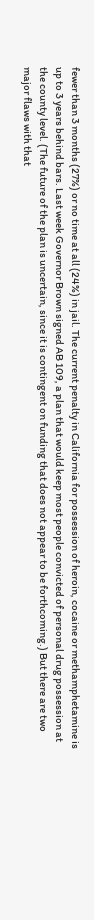fewer than 3 months (27%) or no time at all (24%) in jail. The current penalty in California for possession of heroin, cocaine or methamphetamine is up to 3 years behind bars. Last week Governor Brown signed AB 109, a plan that would keep most people convicted of personal drug possession at the county level. (The future of the plan is uncertain, since it is contingent on funding that does not appear to be forthcoming.) But there are two major flaws with that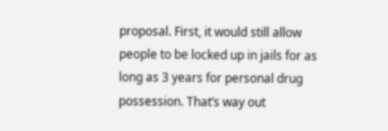proposal. First, it would still allow people to be locked up in jails for as long as 3 years for personal drug possession. That’s way out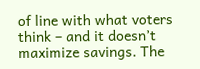of line with what voters think – and it doesn’t maximize savings. The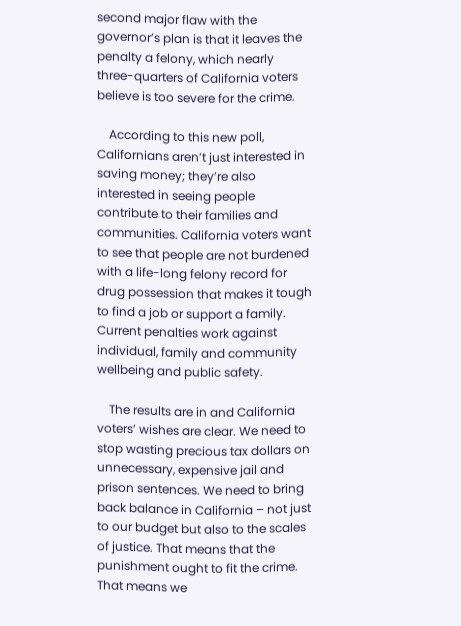second major flaw with the governor’s plan is that it leaves the penalty a felony, which nearly three-quarters of California voters believe is too severe for the crime.

    According to this new poll, Californians aren’t just interested in saving money; they’re also interested in seeing people contribute to their families and communities. California voters want to see that people are not burdened with a life-long felony record for drug possession that makes it tough to find a job or support a family. Current penalties work against individual, family and community wellbeing and public safety.

    The results are in and California voters’ wishes are clear. We need to stop wasting precious tax dollars on unnecessary, expensive jail and prison sentences. We need to bring back balance in California – not just to our budget but also to the scales of justice. That means that the punishment ought to fit the crime. That means we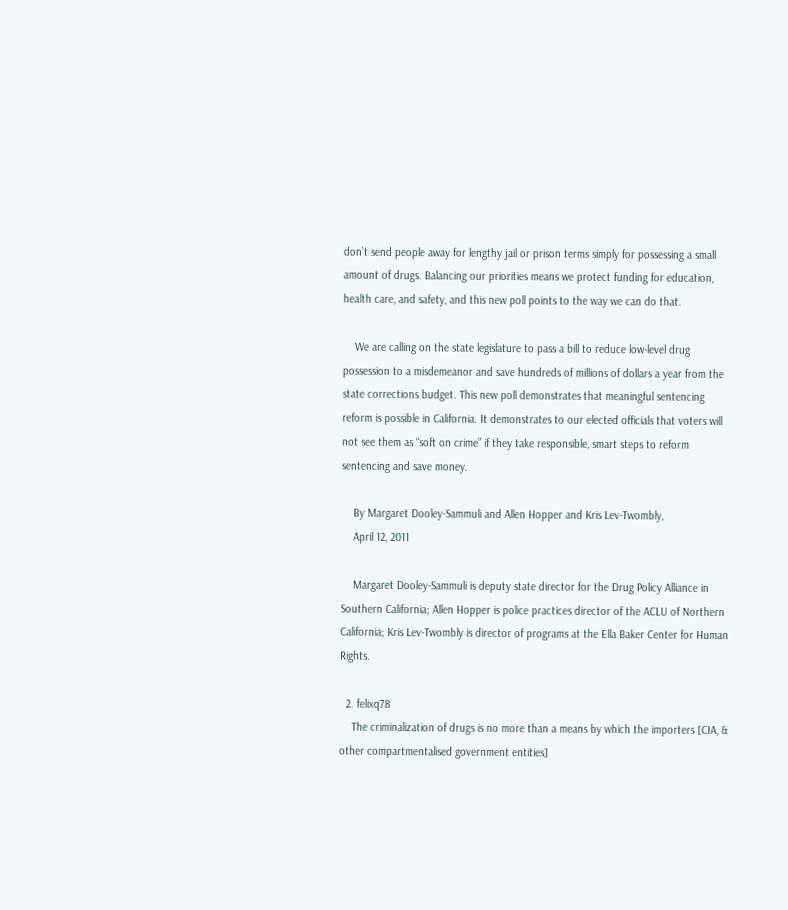don’t send people away for lengthy jail or prison terms simply for possessing a small amount of drugs. Balancing our priorities means we protect funding for education, health care, and safety, and this new poll points to the way we can do that.

    We are calling on the state legislature to pass a bill to reduce low-level drug possession to a misdemeanor and save hundreds of millions of dollars a year from the state corrections budget. This new poll demonstrates that meaningful sentencing reform is possible in California. It demonstrates to our elected officials that voters will not see them as “soft on crime” if they take responsible, smart steps to reform sentencing and save money.

    By Margaret Dooley-Sammuli and Allen Hopper and Kris Lev-Twombly,
    April 12, 2011

    Margaret Dooley-Sammuli is deputy state director for the Drug Policy Alliance in Southern California; Allen Hopper is police practices director of the ACLU of Northern California; Kris Lev-Twombly is director of programs at the Ella Baker Center for Human Rights.

  2. felixq78
    The criminalization of drugs is no more than a means by which the importers [CIA, & other compartmentalised government entities]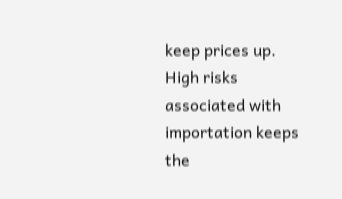keep prices up. High risks associated with importation keeps the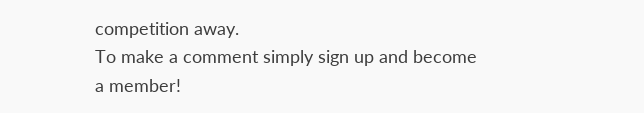competition away.
To make a comment simply sign up and become a member!